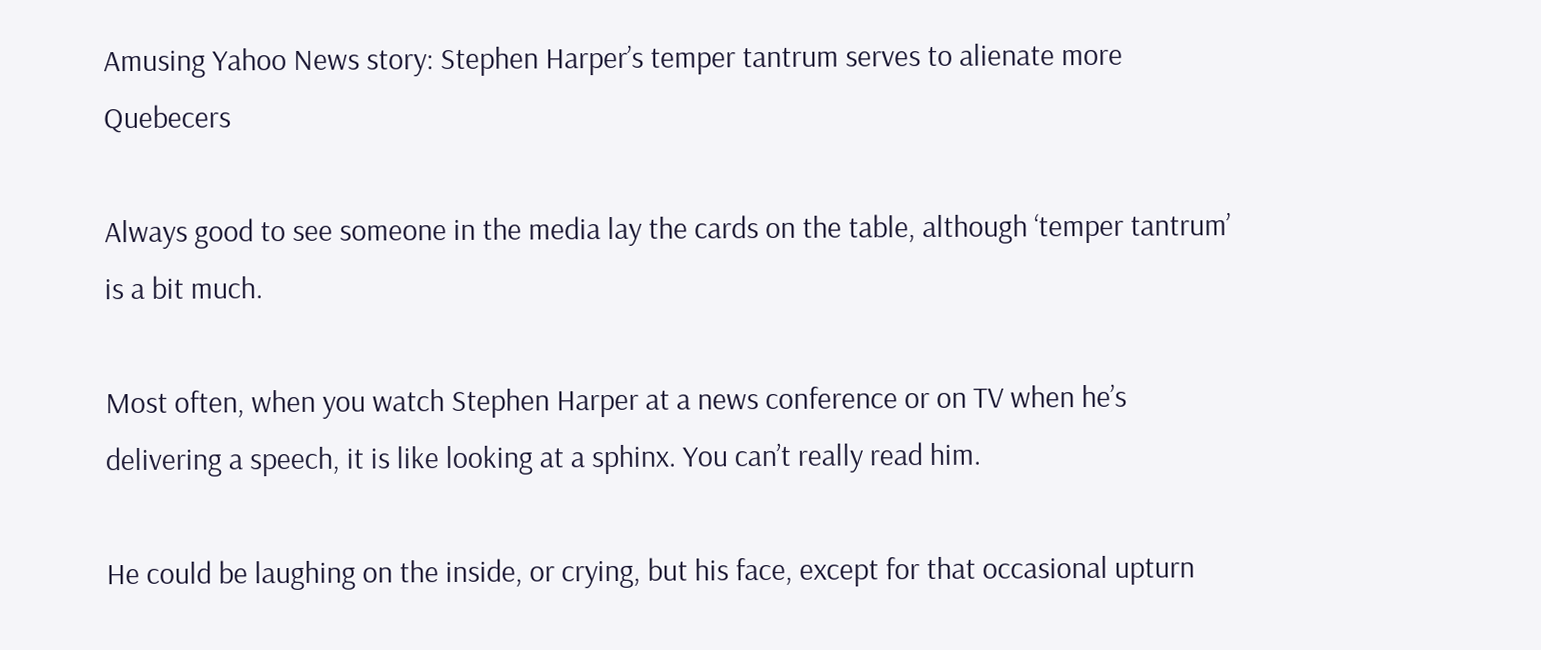Amusing Yahoo News story: Stephen Harper’s temper tantrum serves to alienate more Quebecers

Always good to see someone in the media lay the cards on the table, although ‘temper tantrum’ is a bit much.

Most often, when you watch Stephen Harper at a news conference or on TV when he’s delivering a speech, it is like looking at a sphinx. You can’t really read him.

He could be laughing on the inside, or crying, but his face, except for that occasional upturn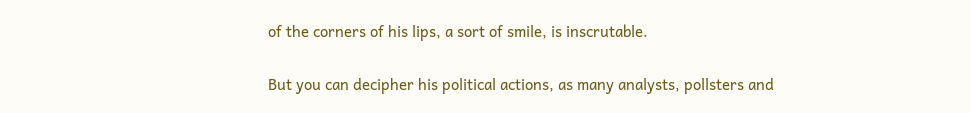of the corners of his lips, a sort of smile, is inscrutable.

But you can decipher his political actions, as many analysts, pollsters and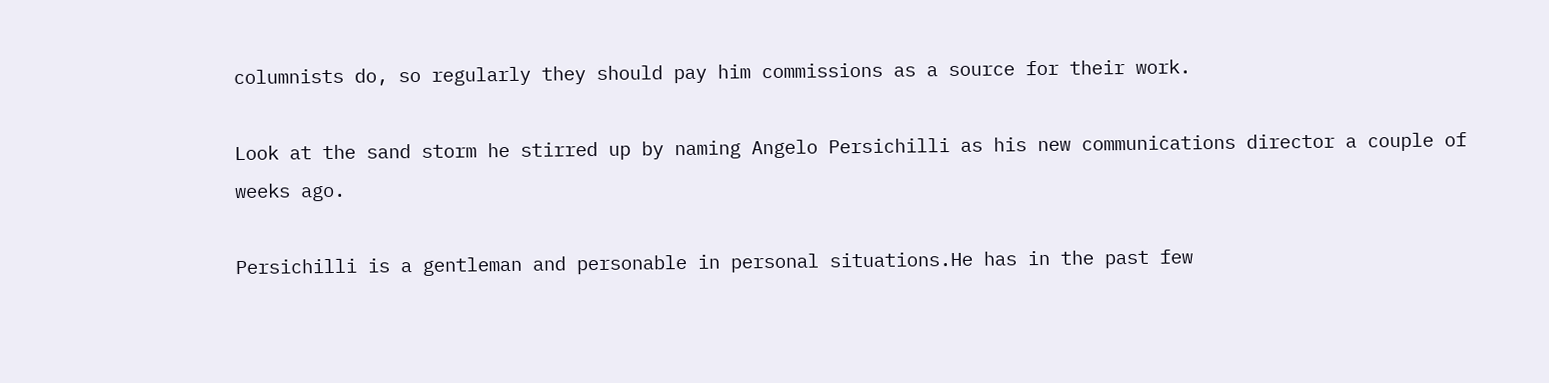columnists do, so regularly they should pay him commissions as a source for their work.

Look at the sand storm he stirred up by naming Angelo Persichilli as his new communications director a couple of weeks ago.

Persichilli is a gentleman and personable in personal situations.He has in the past few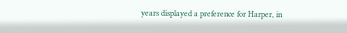years displayed a preference for Harper, in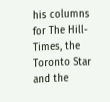his columns for The Hill-Times, the Toronto Star and the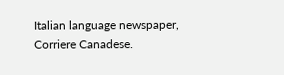Italian language newspaper, Corriere Canadese.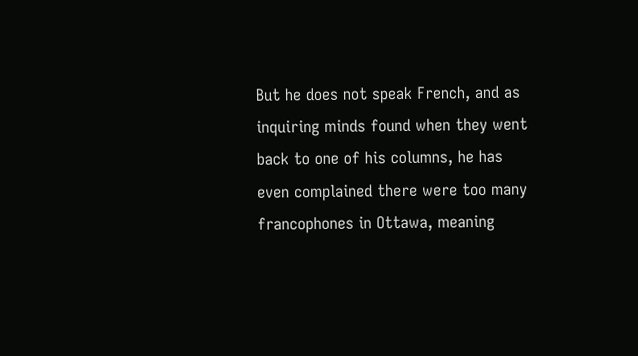But he does not speak French, and as inquiring minds found when they went back to one of his columns, he has even complained there were too many francophones in Ottawa, meaning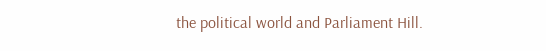the political world and Parliament Hill.